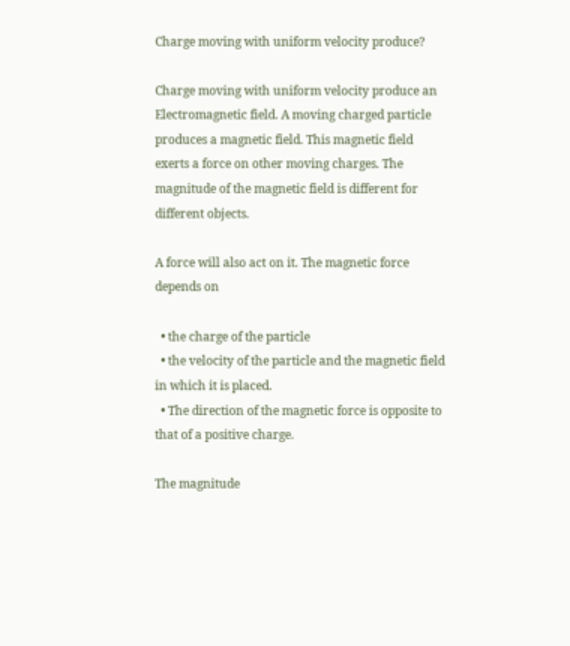Charge moving with uniform velocity produce?

Charge moving with uniform velocity produce an Electromagnetic field. A moving charged particle produces a magnetic field. This magnetic field exerts a force on other moving charges. The magnitude of the magnetic field is different for different objects.

A force will also act on it. The magnetic force depends on

  • the charge of the particle
  • the velocity of the particle and the magnetic field in which it is placed.
  • The direction of the magnetic force is opposite to that of a positive charge.

The magnitude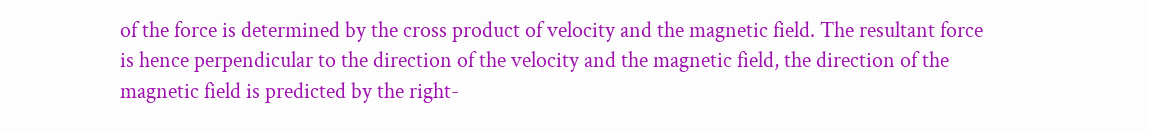of the force is determined by the cross product of velocity and the magnetic field. The resultant force is hence perpendicular to the direction of the velocity and the magnetic field, the direction of the magnetic field is predicted by the right-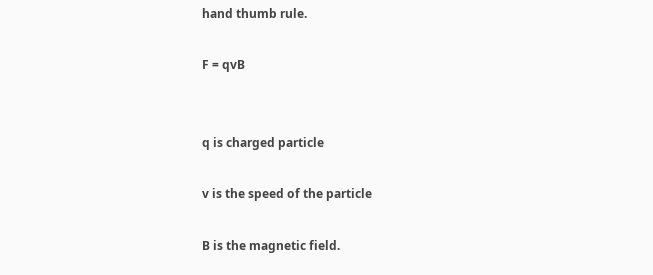hand thumb rule.

F = qvB


q is charged particle

v is the speed of the particle

B is the magnetic field.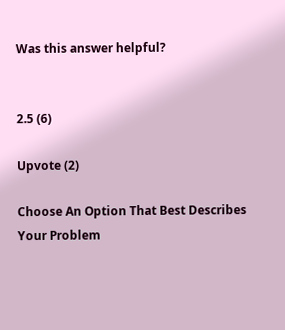Was this answer helpful?


2.5 (6)

Upvote (2)

Choose An Option That Best Describes Your Problem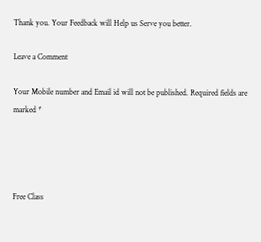Thank you. Your Feedback will Help us Serve you better.

Leave a Comment

Your Mobile number and Email id will not be published. Required fields are marked *




Free Class